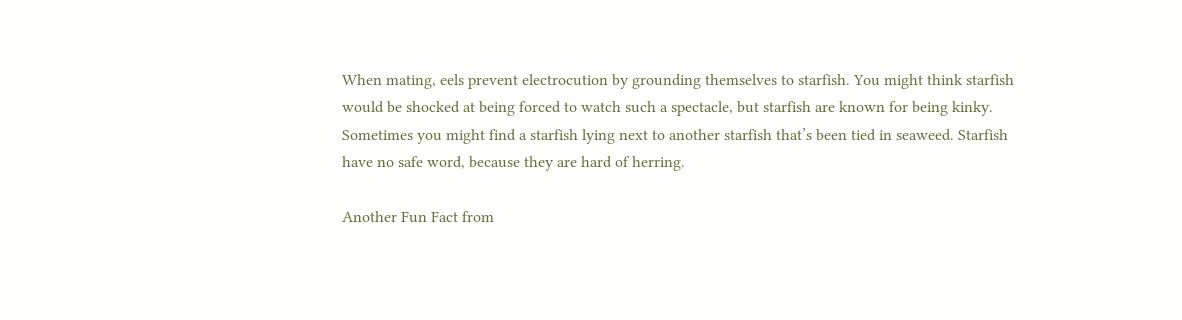When mating, eels prevent electrocution by grounding themselves to starfish. You might think starfish would be shocked at being forced to watch such a spectacle, but starfish are known for being kinky.  Sometimes you might find a starfish lying next to another starfish that’s been tied in seaweed. Starfish have no safe word, because they are hard of herring.

Another Fun Fact from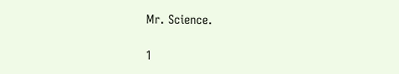Mr. Science.

1